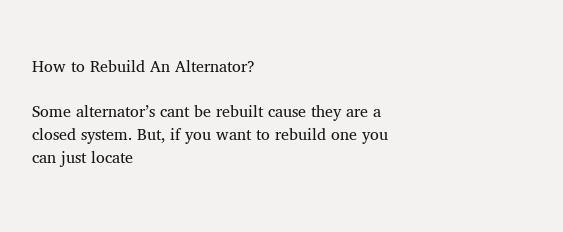How to Rebuild An Alternator?

Some alternator’s cant be rebuilt cause they are a closed system. But, if you want to rebuild one you can just locate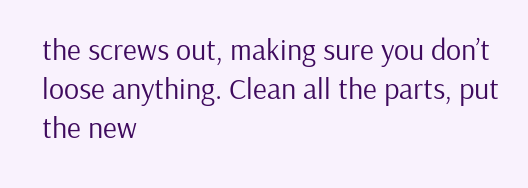the screws out, making sure you don’t loose anything. Clean all the parts, put the new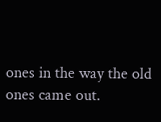ones in the way the old ones came out.